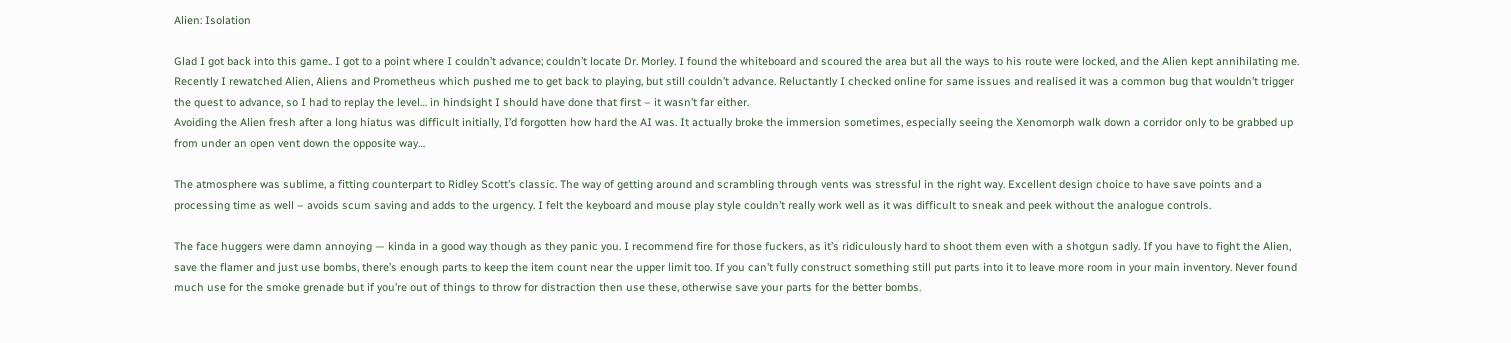Alien: Isolation

Glad I got back into this game.. I got to a point where I couldn’t advance; couldn’t locate Dr. Morley. I found the whiteboard and scoured the area but all the ways to his route were locked, and the Alien kept annihilating me.
Recently I rewatched Alien, Aliens and Prometheus which pushed me to get back to playing, but still couldn’t advance. Reluctantly I checked online for same issues and realised it was a common bug that wouldn’t trigger the quest to advance, so I had to replay the level… in hindsight I should have done that first – it wasn’t far either.
Avoiding the Alien fresh after a long hiatus was difficult initially, I’d forgotten how hard the AI was. It actually broke the immersion sometimes, especially seeing the Xenomorph walk down a corridor only to be grabbed up from under an open vent down the opposite way…

The atmosphere was sublime, a fitting counterpart to Ridley Scott’s classic. The way of getting around and scrambling through vents was stressful in the right way. Excellent design choice to have save points and a processing time as well – avoids scum saving and adds to the urgency. I felt the keyboard and mouse play style couldn’t really work well as it was difficult to sneak and peek without the analogue controls.

The face huggers were damn annoying — kinda in a good way though as they panic you. I recommend fire for those fuckers, as it’s ridiculously hard to shoot them even with a shotgun sadly. If you have to fight the Alien, save the flamer and just use bombs, there’s enough parts to keep the item count near the upper limit too. If you can’t fully construct something still put parts into it to leave more room in your main inventory. Never found much use for the smoke grenade but if you’re out of things to throw for distraction then use these, otherwise save your parts for the better bombs.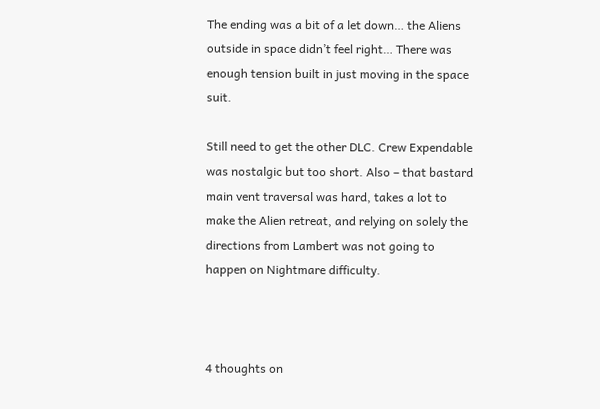The ending was a bit of a let down… the Aliens outside in space didn’t feel right… There was enough tension built in just moving in the space suit.

Still need to get the other DLC. Crew Expendable was nostalgic but too short. Also – that bastard main vent traversal was hard, takes a lot to make the Alien retreat, and relying on solely the directions from Lambert was not going to happen on Nightmare difficulty.



4 thoughts on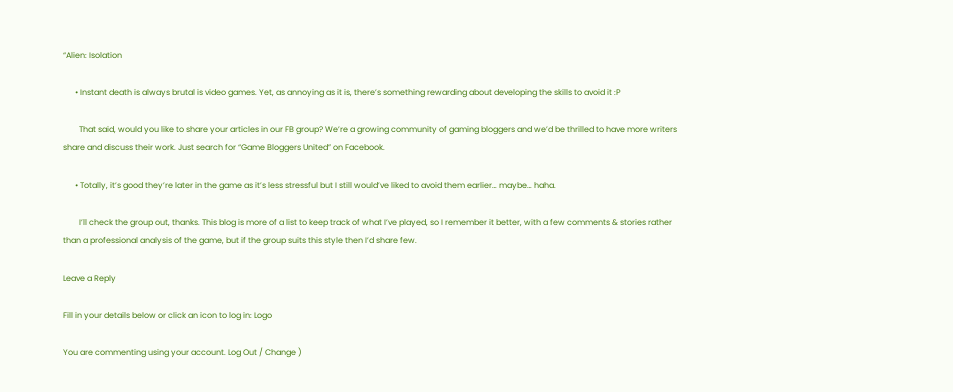“Alien: Isolation

      • Instant death is always brutal is video games. Yet, as annoying as it is, there’s something rewarding about developing the skills to avoid it :P

        That said, would you like to share your articles in our FB group? We’re a growing community of gaming bloggers and we’d be thrilled to have more writers share and discuss their work. Just search for “Game Bloggers United” on Facebook.

      • Totally, it’s good they’re later in the game as it’s less stressful but I still would’ve liked to avoid them earlier… maybe… haha.

        I’ll check the group out, thanks. This blog is more of a list to keep track of what I’ve played, so I remember it better, with a few comments & stories rather than a professional analysis of the game, but if the group suits this style then I’d share few.

Leave a Reply

Fill in your details below or click an icon to log in: Logo

You are commenting using your account. Log Out / Change )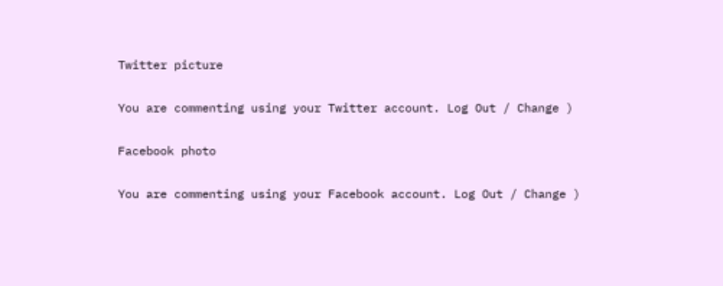Twitter picture

You are commenting using your Twitter account. Log Out / Change )

Facebook photo

You are commenting using your Facebook account. Log Out / Change )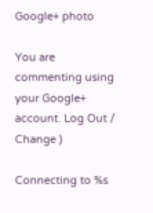Google+ photo

You are commenting using your Google+ account. Log Out / Change )

Connecting to %s